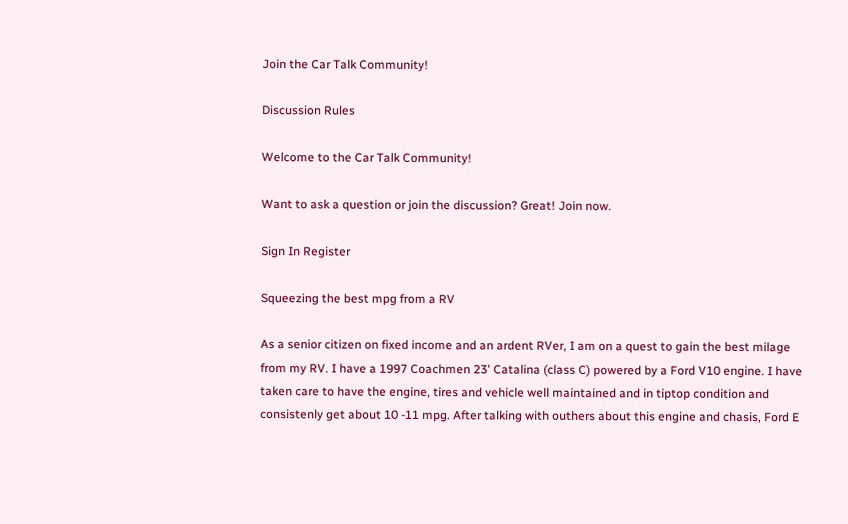Join the Car Talk Community!

Discussion Rules

Welcome to the Car Talk Community!

Want to ask a question or join the discussion? Great! Join now.

Sign In Register

Squeezing the best mpg from a RV

As a senior citizen on fixed income and an ardent RVer, I am on a quest to gain the best milage from my RV. I have a 1997 Coachmen 23' Catalina (class C) powered by a Ford V10 engine. I have taken care to have the engine, tires and vehicle well maintained and in tiptop condition and consistenly get about 10 -11 mpg. After talking with outhers about this engine and chasis, Ford E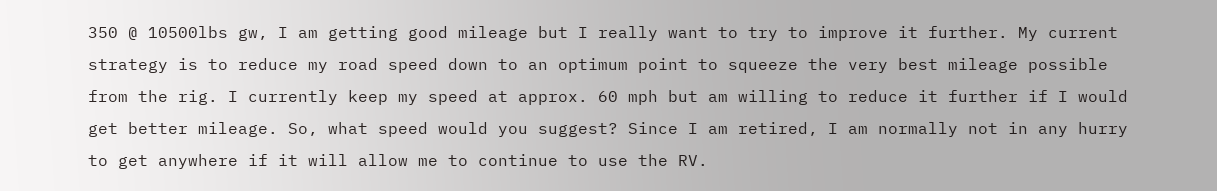350 @ 10500lbs gw, I am getting good mileage but I really want to try to improve it further. My current strategy is to reduce my road speed down to an optimum point to squeeze the very best mileage possible from the rig. I currently keep my speed at approx. 60 mph but am willing to reduce it further if I would get better mileage. So, what speed would you suggest? Since I am retired, I am normally not in any hurry to get anywhere if it will allow me to continue to use the RV.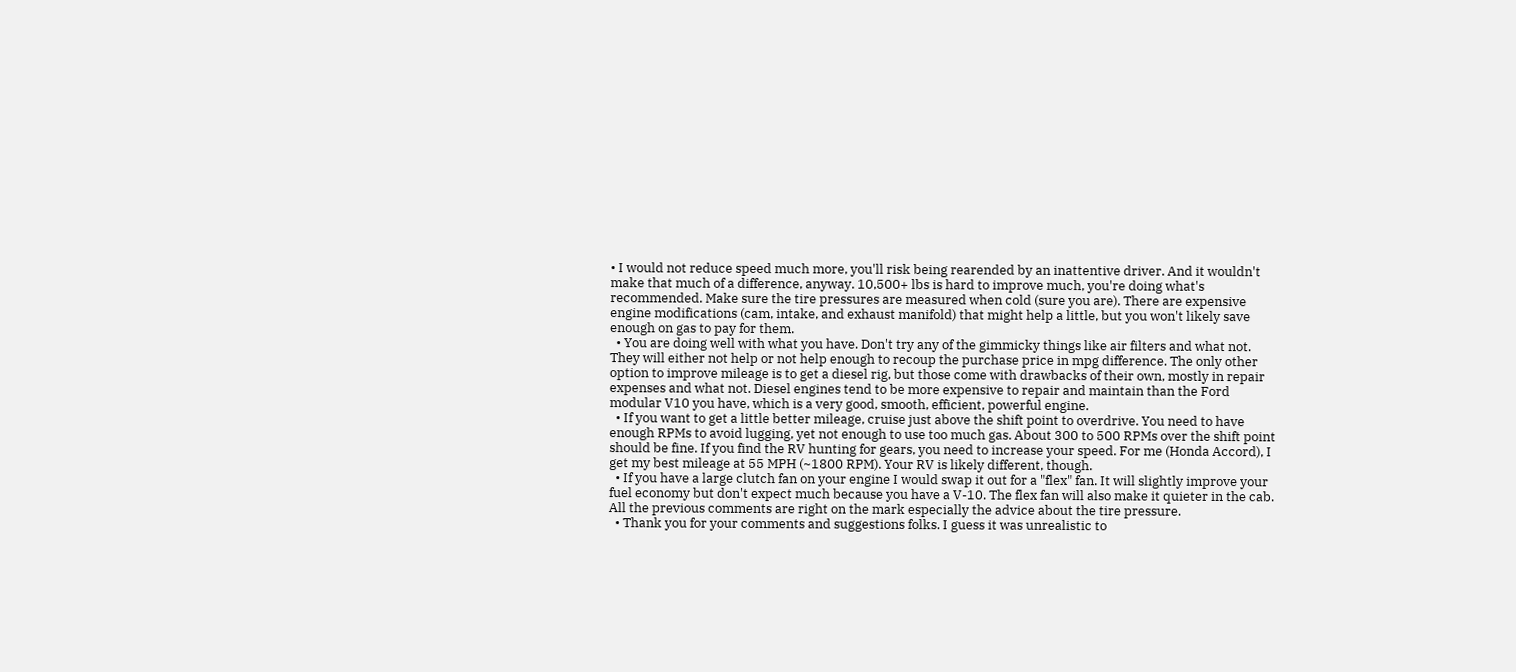• I would not reduce speed much more, you'll risk being rearended by an inattentive driver. And it wouldn't make that much of a difference, anyway. 10,500+ lbs is hard to improve much, you're doing what's recommended. Make sure the tire pressures are measured when cold (sure you are). There are expensive engine modifications (cam, intake, and exhaust manifold) that might help a little, but you won't likely save enough on gas to pay for them.
  • You are doing well with what you have. Don't try any of the gimmicky things like air filters and what not. They will either not help or not help enough to recoup the purchase price in mpg difference. The only other option to improve mileage is to get a diesel rig, but those come with drawbacks of their own, mostly in repair expenses and what not. Diesel engines tend to be more expensive to repair and maintain than the Ford modular V10 you have, which is a very good, smooth, efficient, powerful engine.
  • If you want to get a little better mileage, cruise just above the shift point to overdrive. You need to have enough RPMs to avoid lugging, yet not enough to use too much gas. About 300 to 500 RPMs over the shift point should be fine. If you find the RV hunting for gears, you need to increase your speed. For me (Honda Accord), I get my best mileage at 55 MPH (~1800 RPM). Your RV is likely different, though.
  • If you have a large clutch fan on your engine I would swap it out for a "flex" fan. It will slightly improve your fuel economy but don't expect much because you have a V-10. The flex fan will also make it quieter in the cab. All the previous comments are right on the mark especially the advice about the tire pressure.
  • Thank you for your comments and suggestions folks. I guess it was unrealistic to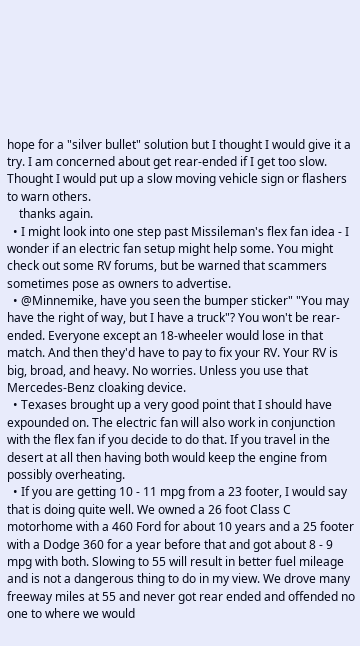hope for a "silver bullet" solution but I thought I would give it a try. I am concerned about get rear-ended if I get too slow. Thought I would put up a slow moving vehicle sign or flashers to warn others.
    thanks again.
  • I might look into one step past Missileman's flex fan idea - I wonder if an electric fan setup might help some. You might check out some RV forums, but be warned that scammers sometimes pose as owners to advertise.
  • @Minnemike, have you seen the bumper sticker" "You may have the right of way, but I have a truck"? You won't be rear-ended. Everyone except an 18-wheeler would lose in that match. And then they'd have to pay to fix your RV. Your RV is big, broad, and heavy. No worries. Unless you use that Mercedes-Benz cloaking device.
  • Texases brought up a very good point that I should have expounded on. The electric fan will also work in conjunction with the flex fan if you decide to do that. If you travel in the desert at all then having both would keep the engine from possibly overheating.
  • If you are getting 10 - 11 mpg from a 23 footer, I would say that is doing quite well. We owned a 26 foot Class C motorhome with a 460 Ford for about 10 years and a 25 footer with a Dodge 360 for a year before that and got about 8 - 9 mpg with both. Slowing to 55 will result in better fuel mileage and is not a dangerous thing to do in my view. We drove many freeway miles at 55 and never got rear ended and offended no one to where we would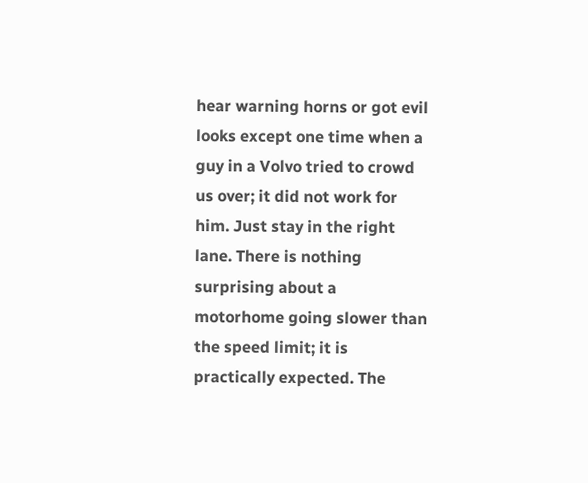hear warning horns or got evil looks except one time when a guy in a Volvo tried to crowd us over; it did not work for him. Just stay in the right lane. There is nothing surprising about a motorhome going slower than the speed limit; it is practically expected. The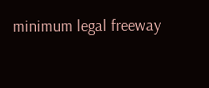minimum legal freeway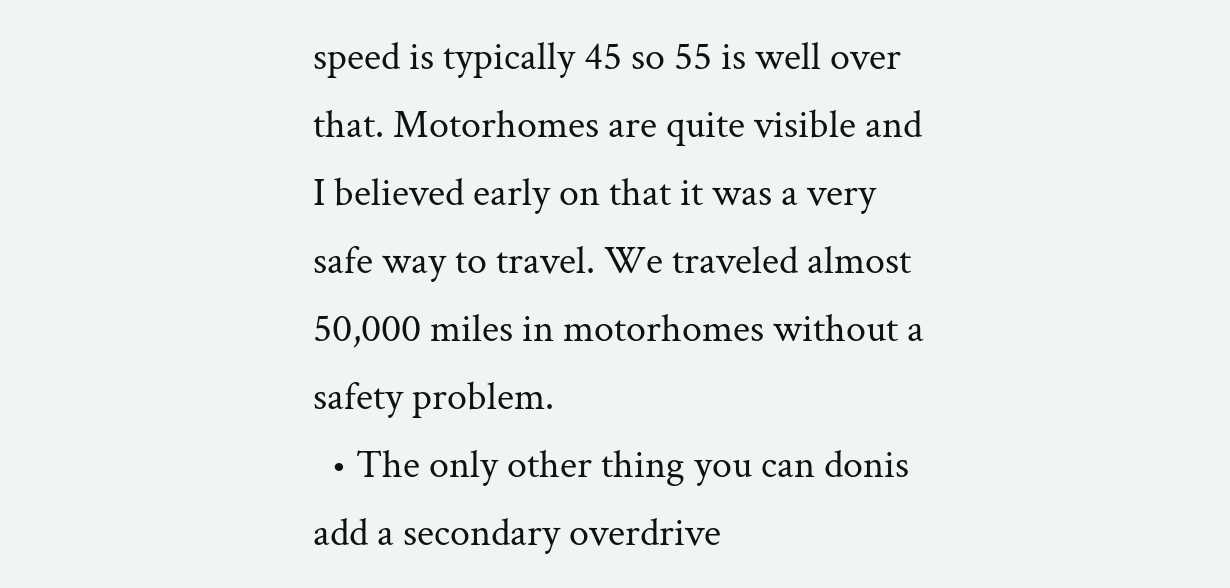speed is typically 45 so 55 is well over that. Motorhomes are quite visible and I believed early on that it was a very safe way to travel. We traveled almost 50,000 miles in motorhomes without a safety problem.
  • The only other thing you can donis add a secondary overdrive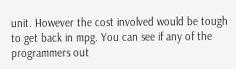unit. However the cost involved would be tough to get back in mpg. You can see if any of the programmers out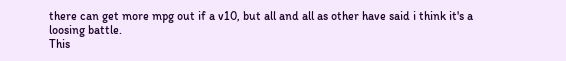there can get more mpg out if a v10, but all and all as other have said i think it's a loosing battle.
This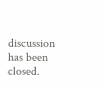discussion has been closed.